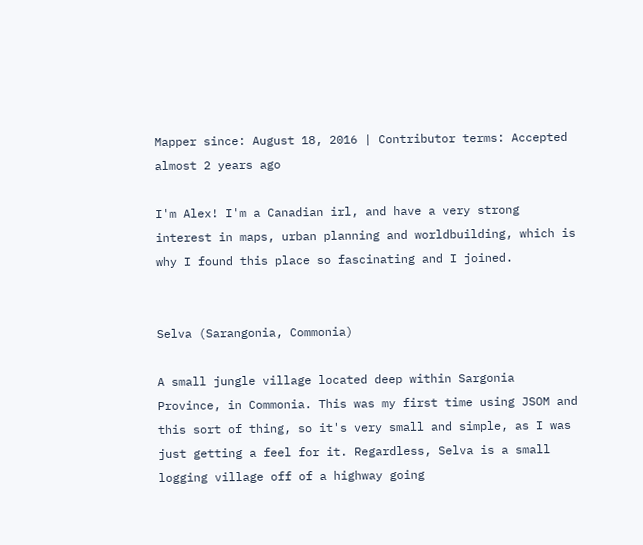Mapper since: August 18, 2016 | Contributor terms: Accepted almost 2 years ago

I'm Alex! I'm a Canadian irl, and have a very strong interest in maps, urban planning and worldbuilding, which is why I found this place so fascinating and I joined.


Selva (Sarangonia, Commonia)

A small jungle village located deep within Sargonia Province, in Commonia. This was my first time using JSOM and this sort of thing, so it's very small and simple, as I was just getting a feel for it. Regardless, Selva is a small logging village off of a highway going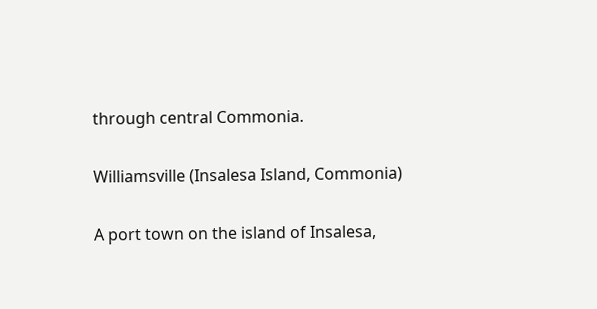through central Commonia.

Williamsville (Insalesa Island, Commonia)

A port town on the island of Insalesa,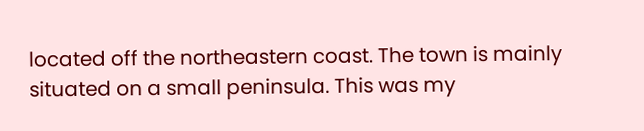located off the northeastern coast. The town is mainly situated on a small peninsula. This was my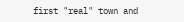first "real" town and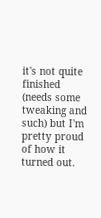it's not quite finished (needs some tweaking and such) but I'm pretty proud of how it turned out.